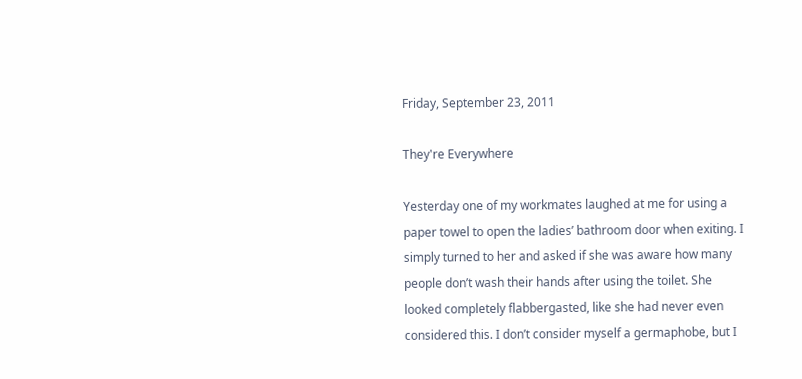Friday, September 23, 2011

They're Everywhere

Yesterday one of my workmates laughed at me for using a paper towel to open the ladies’ bathroom door when exiting. I simply turned to her and asked if she was aware how many people don’t wash their hands after using the toilet. She looked completely flabbergasted, like she had never even considered this. I don’t consider myself a germaphobe, but I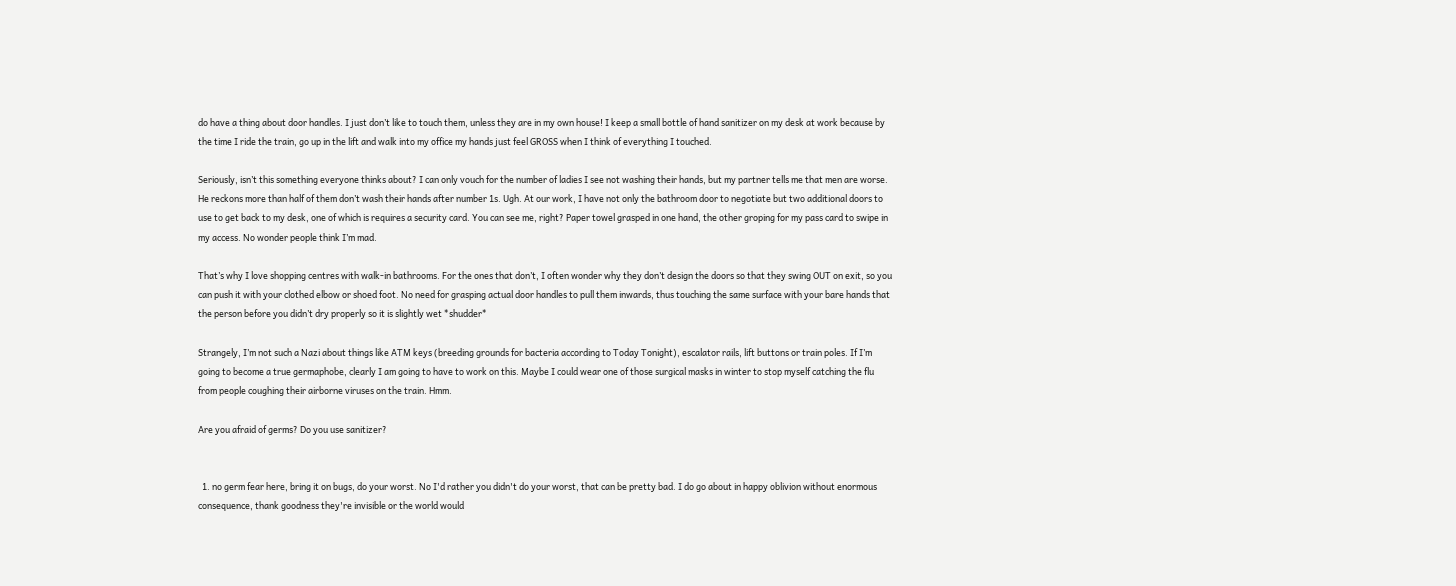do have a thing about door handles. I just don’t like to touch them, unless they are in my own house! I keep a small bottle of hand sanitizer on my desk at work because by the time I ride the train, go up in the lift and walk into my office my hands just feel GROSS when I think of everything I touched.

Seriously, isn’t this something everyone thinks about? I can only vouch for the number of ladies I see not washing their hands, but my partner tells me that men are worse. He reckons more than half of them don’t wash their hands after number 1s. Ugh. At our work, I have not only the bathroom door to negotiate but two additional doors to use to get back to my desk, one of which is requires a security card. You can see me, right? Paper towel grasped in one hand, the other groping for my pass card to swipe in my access. No wonder people think I’m mad.

That’s why I love shopping centres with walk-in bathrooms. For the ones that don’t, I often wonder why they don’t design the doors so that they swing OUT on exit, so you can push it with your clothed elbow or shoed foot. No need for grasping actual door handles to pull them inwards, thus touching the same surface with your bare hands that the person before you didn’t dry properly so it is slightly wet *shudder*

Strangely, I’m not such a Nazi about things like ATM keys (breeding grounds for bacteria according to Today Tonight), escalator rails, lift buttons or train poles. If I’m going to become a true germaphobe, clearly I am going to have to work on this. Maybe I could wear one of those surgical masks in winter to stop myself catching the flu from people coughing their airborne viruses on the train. Hmm.

Are you afraid of germs? Do you use sanitizer?


  1. no germ fear here, bring it on bugs, do your worst. No I'd rather you didn't do your worst, that can be pretty bad. I do go about in happy oblivion without enormous consequence, thank goodness they're invisible or the world would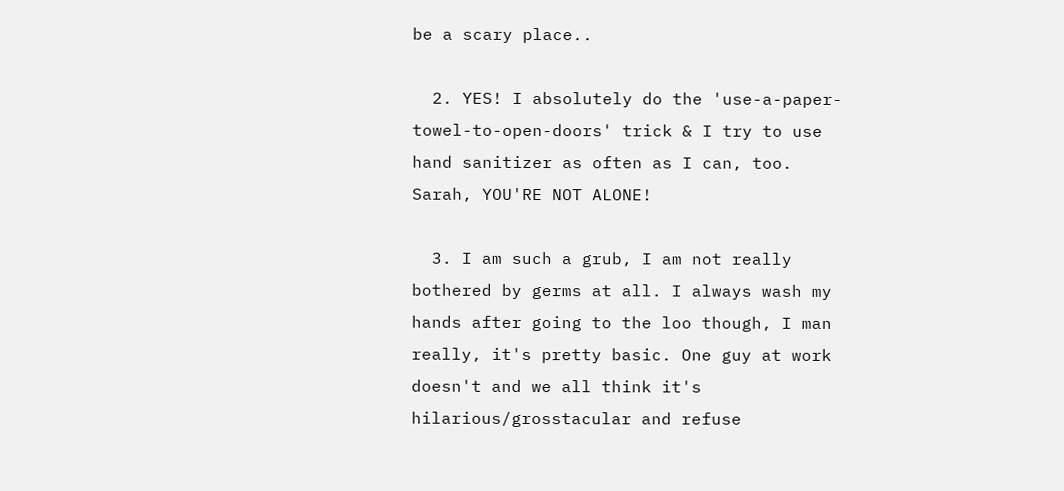be a scary place..

  2. YES! I absolutely do the 'use-a-paper-towel-to-open-doors' trick & I try to use hand sanitizer as often as I can, too. Sarah, YOU'RE NOT ALONE!

  3. I am such a grub, I am not really bothered by germs at all. I always wash my hands after going to the loo though, I man really, it's pretty basic. One guy at work doesn't and we all think it's hilarious/grosstacular and refuse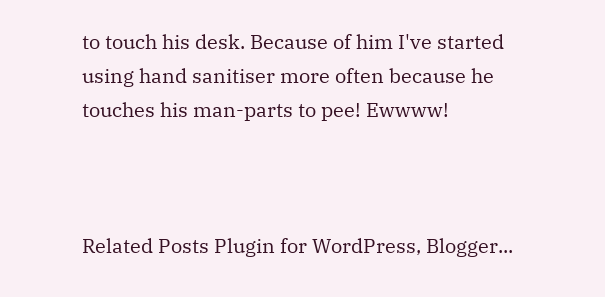to touch his desk. Because of him I've started using hand sanitiser more often because he touches his man-parts to pee! Ewwww!



Related Posts Plugin for WordPress, Blogger...